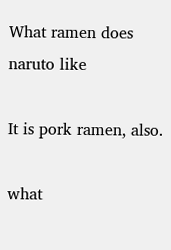What ramen does naruto like

It is pork ramen, also.

what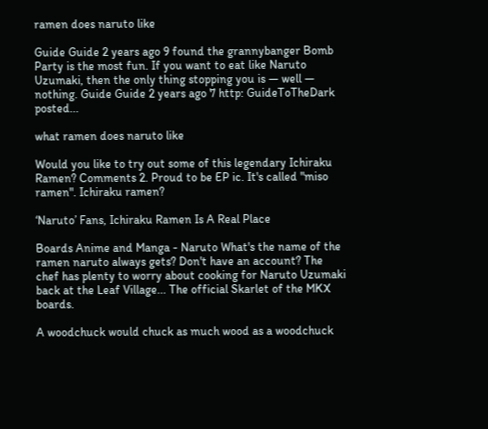ramen does naruto like

Guide Guide 2 years ago 9 found the grannybanger Bomb Party is the most fun. If you want to eat like Naruto Uzumaki, then the only thing stopping you is — well — nothing. Guide Guide 2 years ago 7 http: GuideToTheDark posted...

what ramen does naruto like

Would you like to try out some of this legendary Ichiraku Ramen? Comments 2. Proud to be EP ic. It's called "miso ramen". Ichiraku ramen?

‘Naruto’ Fans, Ichiraku Ramen Is A Real Place

Boards Anime and Manga - Naruto What's the name of the ramen naruto always gets? Don't have an account? The chef has plenty to worry about cooking for Naruto Uzumaki back at the Leaf Village... The official Skarlet of the MKX boards.

A woodchuck would chuck as much wood as a woodchuck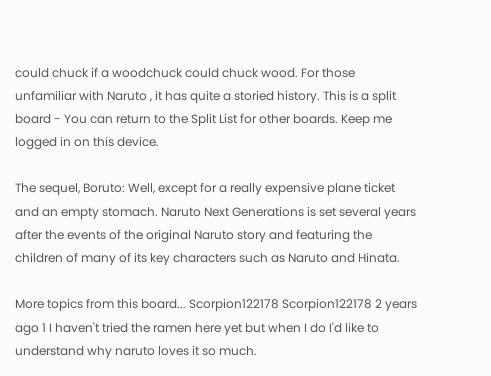could chuck if a woodchuck could chuck wood. For those unfamiliar with Naruto , it has quite a storied history. This is a split board - You can return to the Split List for other boards. Keep me logged in on this device.

The sequel, Boruto: Well, except for a really expensive plane ticket and an empty stomach. Naruto Next Generations is set several years after the events of the original Naruto story and featuring the children of many of its key characters such as Naruto and Hinata.

More topics from this board... Scorpion122178 Scorpion122178 2 years ago 1 I haven't tried the ramen here yet but when I do I'd like to understand why naruto loves it so much.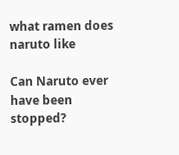what ramen does naruto like

Can Naruto ever have been stopped?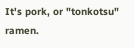It's pork, or "tonkotsu" ramen.